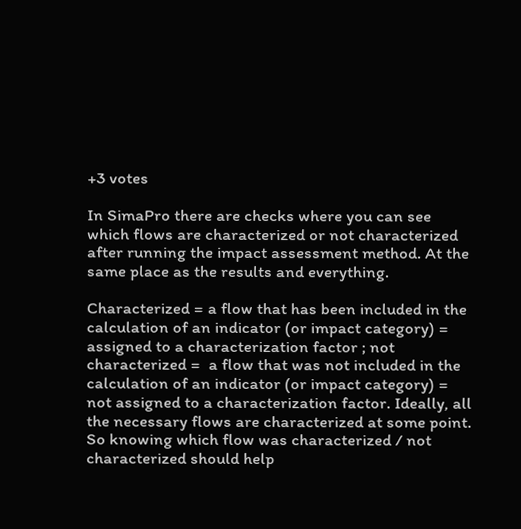+3 votes

In SimaPro there are checks where you can see which flows are characterized or not characterized after running the impact assessment method. At the same place as the results and everything.

Characterized = a flow that has been included in the calculation of an indicator (or impact category) = assigned to a characterization factor ; not characterized =  a flow that was not included in the calculation of an indicator (or impact category) = not assigned to a characterization factor. Ideally, all the necessary flows are characterized at some point. So knowing which flow was characterized / not characterized should help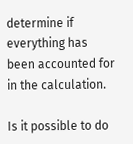determine if everything has been accounted for in the calculation.

Is it possible to do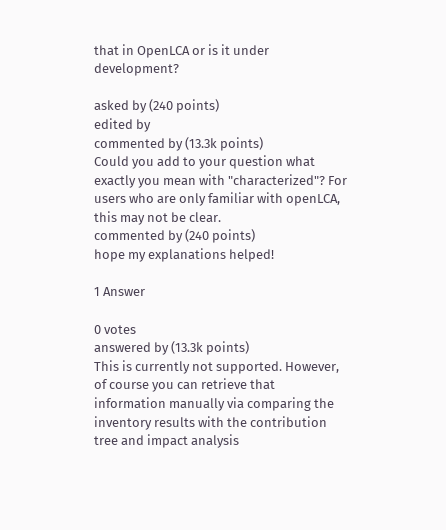that in OpenLCA or is it under development?

asked by (240 points)
edited by
commented by (13.3k points)
Could you add to your question what exactly you mean with "characterized"? For users who are only familiar with openLCA, this may not be clear.
commented by (240 points)
hope my explanations helped!

1 Answer

0 votes
answered by (13.3k points)
This is currently not supported. However, of course you can retrieve that information manually via comparing the inventory results with the contribution tree and impact analysis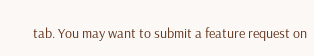tab. You may want to submit a feature request on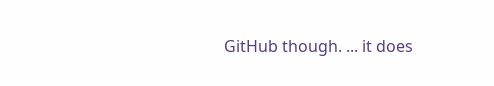GitHub though. ... it does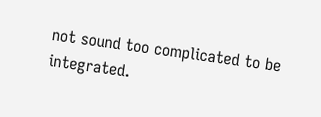not sound too complicated to be integrated.